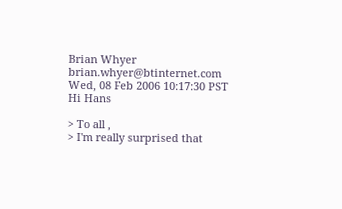Brian Whyer brian.whyer@btinternet.com
Wed, 08 Feb 2006 10:17:30 PST
Hi Hans

> To all ,
> I'm really surprised that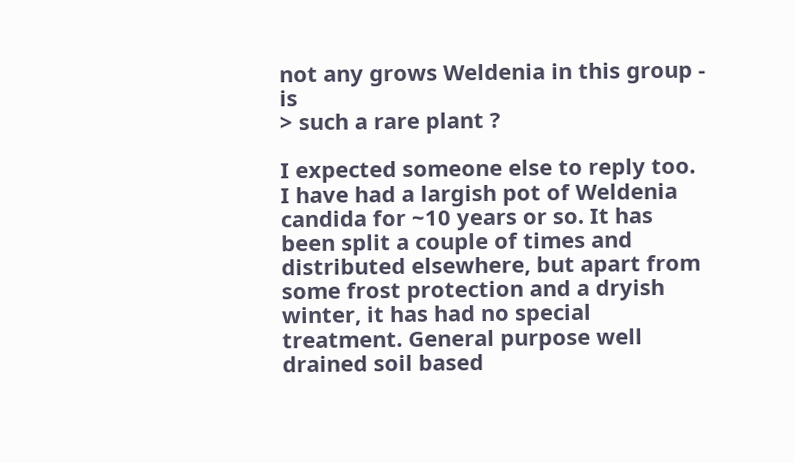not any grows Weldenia in this group - is
> such a rare plant ?

I expected someone else to reply too.
I have had a largish pot of Weldenia candida for ~10 years or so. It has
been split a couple of times and distributed elsewhere, but apart from
some frost protection and a dryish winter, it has had no special
treatment. General purpose well drained soil based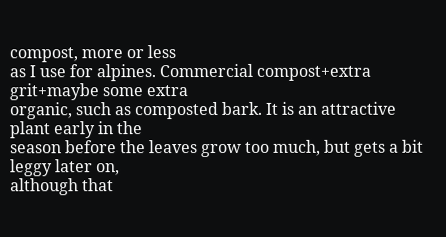compost, more or less
as I use for alpines. Commercial compost+extra grit+maybe some extra
organic, such as composted bark. It is an attractive plant early in the
season before the leaves grow too much, but gets a bit leggy later on,
although that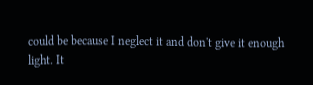could be because I neglect it and don't give it enough
light. It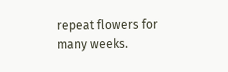repeat flowers for many weeks.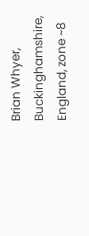Brian Whyer, Buckinghamshire, England, zone ~8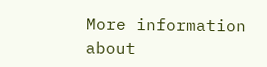More information about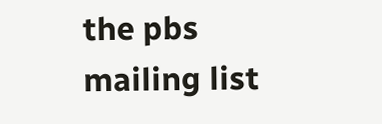the pbs mailing list